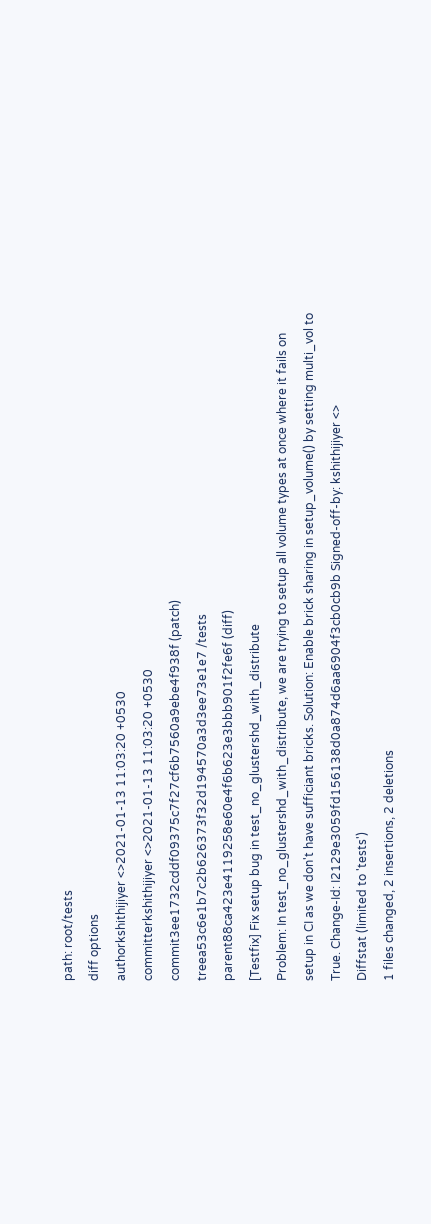path: root/tests
diff options
authorkshithijiyer <>2021-01-13 11:03:20 +0530
committerkshithijiyer <>2021-01-13 11:03:20 +0530
commit3ee1732cddf09375c7f27cf6b7560a9ebe4f938f (patch)
treea53c6e1b7c2b626373f32d194570a3d3ee73e1e7 /tests
parent88ca423e4119258e60e4f6b623e3bbb901f2fe6f (diff)
[Testfix] Fix setup bug in test_no_glustershd_with_distribute
Problem: In test_no_glustershd_with_distribute, we are trying to setup all volume types at once where it fails on setup in CI as we don't have sufficiant bricks. Solution: Enable brick sharing in setup_volume() by setting multi_vol to True. Change-Id: I2129e3059fd156138d0a874d6aa6904f3cb0cb9b Signed-off-by: kshithijiyer <>
Diffstat (limited to 'tests')
1 files changed, 2 insertions, 2 deletions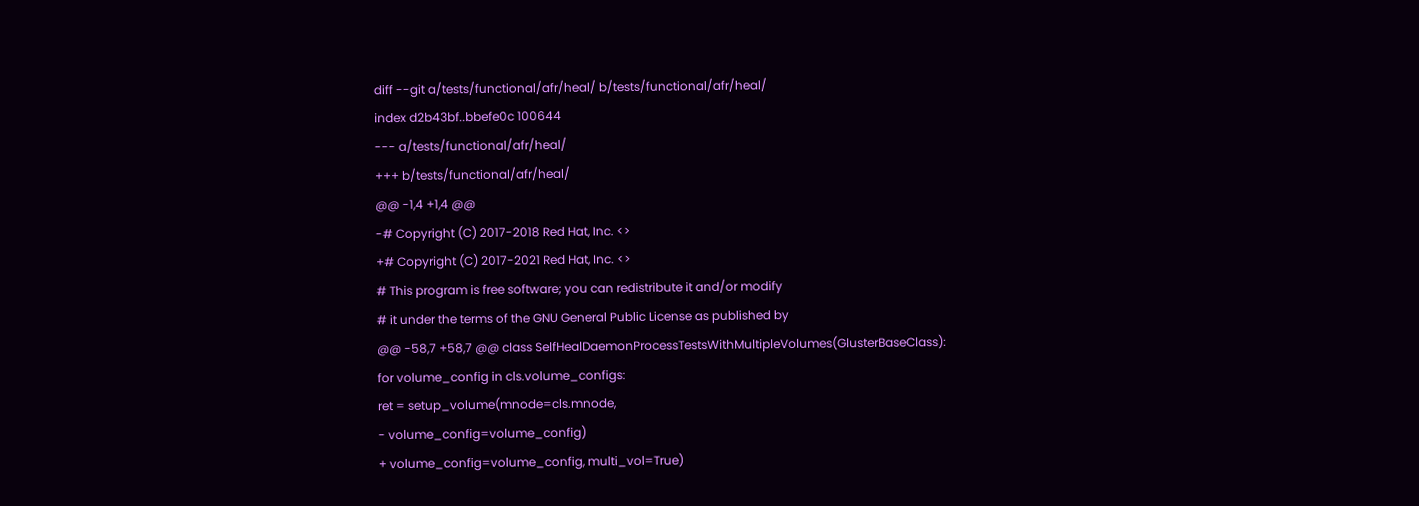diff --git a/tests/functional/afr/heal/ b/tests/functional/afr/heal/
index d2b43bf..bbefe0c 100644
--- a/tests/functional/afr/heal/
+++ b/tests/functional/afr/heal/
@@ -1,4 +1,4 @@
-# Copyright (C) 2017-2018 Red Hat, Inc. <>
+# Copyright (C) 2017-2021 Red Hat, Inc. <>
# This program is free software; you can redistribute it and/or modify
# it under the terms of the GNU General Public License as published by
@@ -58,7 +58,7 @@ class SelfHealDaemonProcessTestsWithMultipleVolumes(GlusterBaseClass):
for volume_config in cls.volume_configs:
ret = setup_volume(mnode=cls.mnode,
- volume_config=volume_config)
+ volume_config=volume_config, multi_vol=True)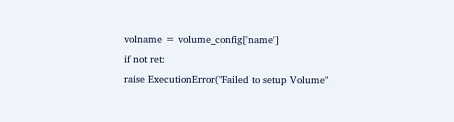volname = volume_config['name']
if not ret:
raise ExecutionError("Failed to setup Volume"